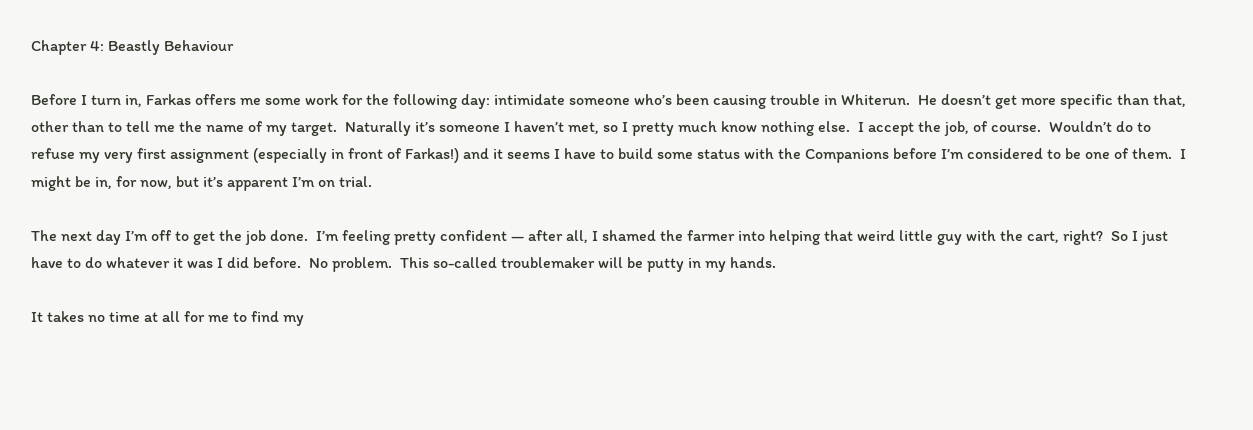Chapter 4: Beastly Behaviour

Before I turn in, Farkas offers me some work for the following day: intimidate someone who’s been causing trouble in Whiterun.  He doesn’t get more specific than that, other than to tell me the name of my target.  Naturally it’s someone I haven’t met, so I pretty much know nothing else.  I accept the job, of course.  Wouldn’t do to refuse my very first assignment (especially in front of Farkas!) and it seems I have to build some status with the Companions before I’m considered to be one of them.  I might be in, for now, but it’s apparent I’m on trial.

The next day I’m off to get the job done.  I’m feeling pretty confident — after all, I shamed the farmer into helping that weird little guy with the cart, right?  So I just have to do whatever it was I did before.  No problem.  This so-called troublemaker will be putty in my hands.

It takes no time at all for me to find my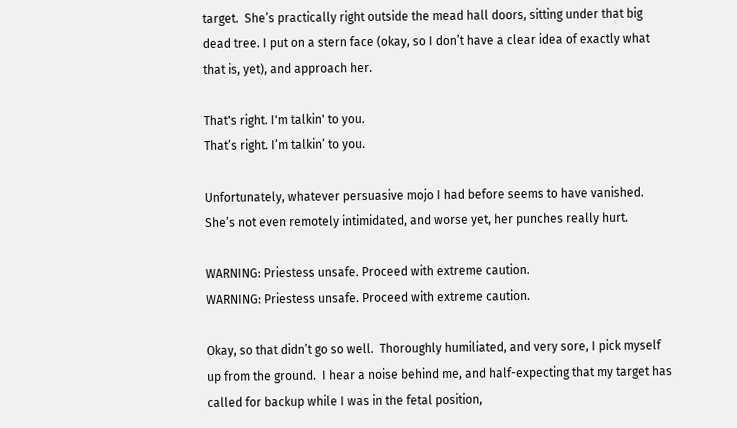target.  She’s practically right outside the mead hall doors, sitting under that big dead tree. I put on a stern face (okay, so I don’t have a clear idea of exactly what that is, yet), and approach her.

That's right. I'm talkin' to you.
That’s right. I’m talkin’ to you.

Unfortunately, whatever persuasive mojo I had before seems to have vanished.  She’s not even remotely intimidated, and worse yet, her punches really hurt.

WARNING: Priestess unsafe. Proceed with extreme caution.
WARNING: Priestess unsafe. Proceed with extreme caution.

Okay, so that didn’t go so well.  Thoroughly humiliated, and very sore, I pick myself up from the ground.  I hear a noise behind me, and half-expecting that my target has called for backup while I was in the fetal position,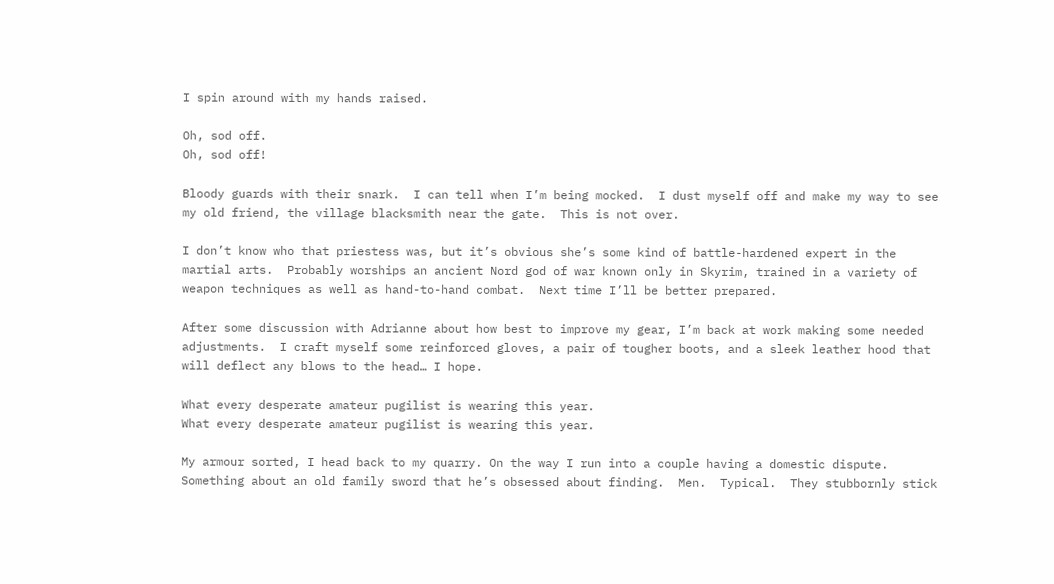I spin around with my hands raised.

Oh, sod off.
Oh, sod off!

Bloody guards with their snark.  I can tell when I’m being mocked.  I dust myself off and make my way to see my old friend, the village blacksmith near the gate.  This is not over.

I don’t know who that priestess was, but it’s obvious she’s some kind of battle-hardened expert in the martial arts.  Probably worships an ancient Nord god of war known only in Skyrim, trained in a variety of weapon techniques as well as hand-to-hand combat.  Next time I’ll be better prepared.

After some discussion with Adrianne about how best to improve my gear, I’m back at work making some needed adjustments.  I craft myself some reinforced gloves, a pair of tougher boots, and a sleek leather hood that will deflect any blows to the head… I hope.

What every desperate amateur pugilist is wearing this year.
What every desperate amateur pugilist is wearing this year.

My armour sorted, I head back to my quarry. On the way I run into a couple having a domestic dispute.  Something about an old family sword that he’s obsessed about finding.  Men.  Typical.  They stubbornly stick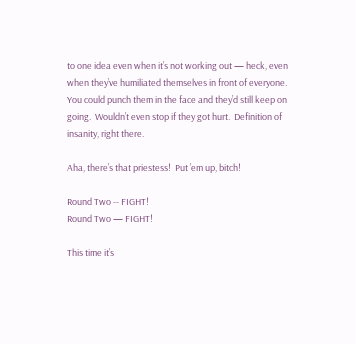to one idea even when it’s not working out — heck, even when they’ve humiliated themselves in front of everyone. You could punch them in the face and they’d still keep on going.  Wouldn’t even stop if they got hurt.  Definition of insanity, right there.

Aha, there’s that priestess!  Put ’em up, bitch!

Round Two -- FIGHT!
Round Two — FIGHT!

This time it’s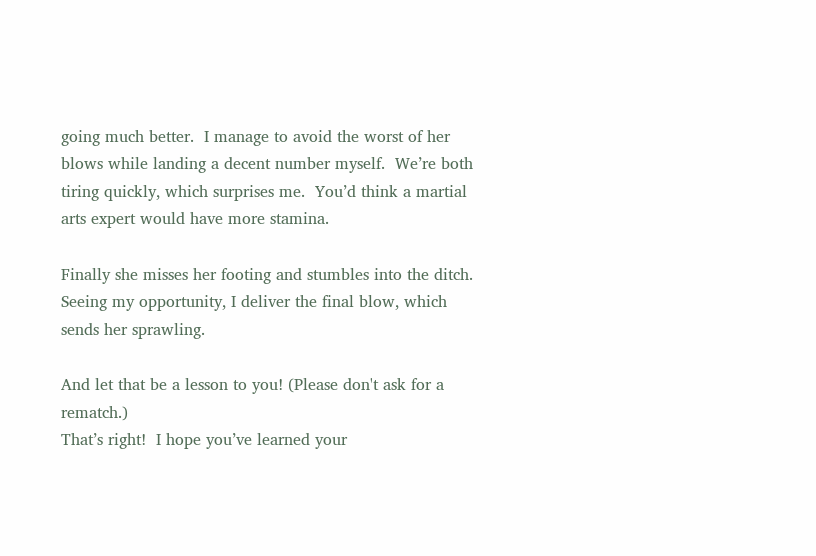going much better.  I manage to avoid the worst of her blows while landing a decent number myself.  We’re both tiring quickly, which surprises me.  You’d think a martial arts expert would have more stamina.

Finally she misses her footing and stumbles into the ditch.  Seeing my opportunity, I deliver the final blow, which sends her sprawling.

And let that be a lesson to you! (Please don't ask for a rematch.)
That’s right!  I hope you’ve learned your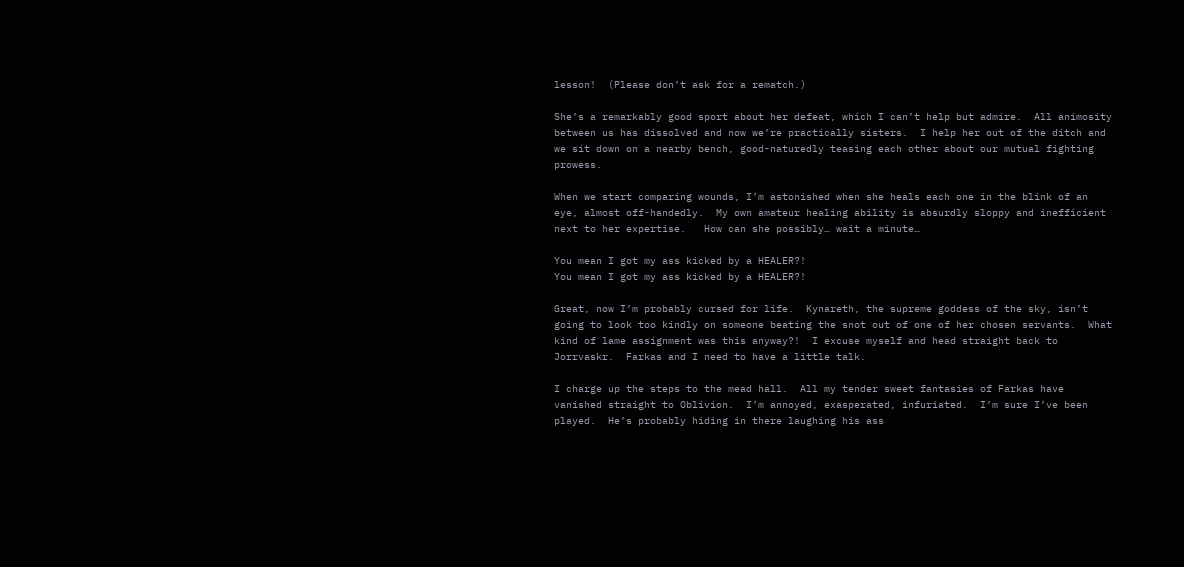lesson!  (Please don’t ask for a rematch.)

She’s a remarkably good sport about her defeat, which I can’t help but admire.  All animosity between us has dissolved and now we’re practically sisters.  I help her out of the ditch and we sit down on a nearby bench, good-naturedly teasing each other about our mutual fighting prowess.

When we start comparing wounds, I’m astonished when she heals each one in the blink of an eye, almost off-handedly.  My own amateur healing ability is absurdly sloppy and inefficient next to her expertise.   How can she possibly… wait a minute…

You mean I got my ass kicked by a HEALER?!
You mean I got my ass kicked by a HEALER?!

Great, now I’m probably cursed for life.  Kynareth, the supreme goddess of the sky, isn’t going to look too kindly on someone beating the snot out of one of her chosen servants.  What kind of lame assignment was this anyway?!  I excuse myself and head straight back to Jorrvaskr.  Farkas and I need to have a little talk.

I charge up the steps to the mead hall.  All my tender sweet fantasies of Farkas have vanished straight to Oblivion.  I’m annoyed, exasperated, infuriated.  I’m sure I’ve been played.  He’s probably hiding in there laughing his ass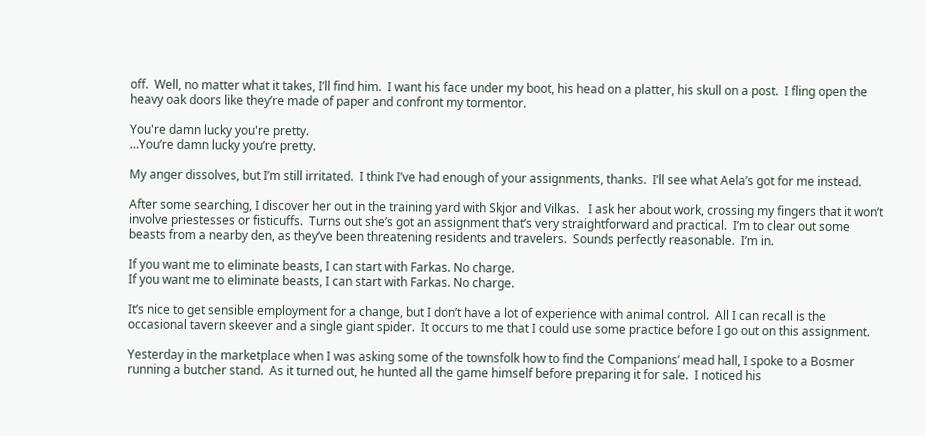off.  Well, no matter what it takes, I’ll find him.  I want his face under my boot, his head on a platter, his skull on a post.  I fling open the heavy oak doors like they’re made of paper and confront my tormentor.

You're damn lucky you're pretty.
…You’re damn lucky you’re pretty.

My anger dissolves, but I’m still irritated.  I think I’ve had enough of your assignments, thanks.  I’ll see what Aela’s got for me instead.

After some searching, I discover her out in the training yard with Skjor and Vilkas.   I ask her about work, crossing my fingers that it won’t involve priestesses or fisticuffs.  Turns out she’s got an assignment that’s very straightforward and practical.  I’m to clear out some beasts from a nearby den, as they’ve been threatening residents and travelers.  Sounds perfectly reasonable.  I’m in.

If you want me to eliminate beasts, I can start with Farkas. No charge.
If you want me to eliminate beasts, I can start with Farkas. No charge.

It’s nice to get sensible employment for a change, but I don’t have a lot of experience with animal control.  All I can recall is the occasional tavern skeever and a single giant spider.  It occurs to me that I could use some practice before I go out on this assignment.

Yesterday in the marketplace when I was asking some of the townsfolk how to find the Companions’ mead hall, I spoke to a Bosmer running a butcher stand.  As it turned out, he hunted all the game himself before preparing it for sale.  I noticed his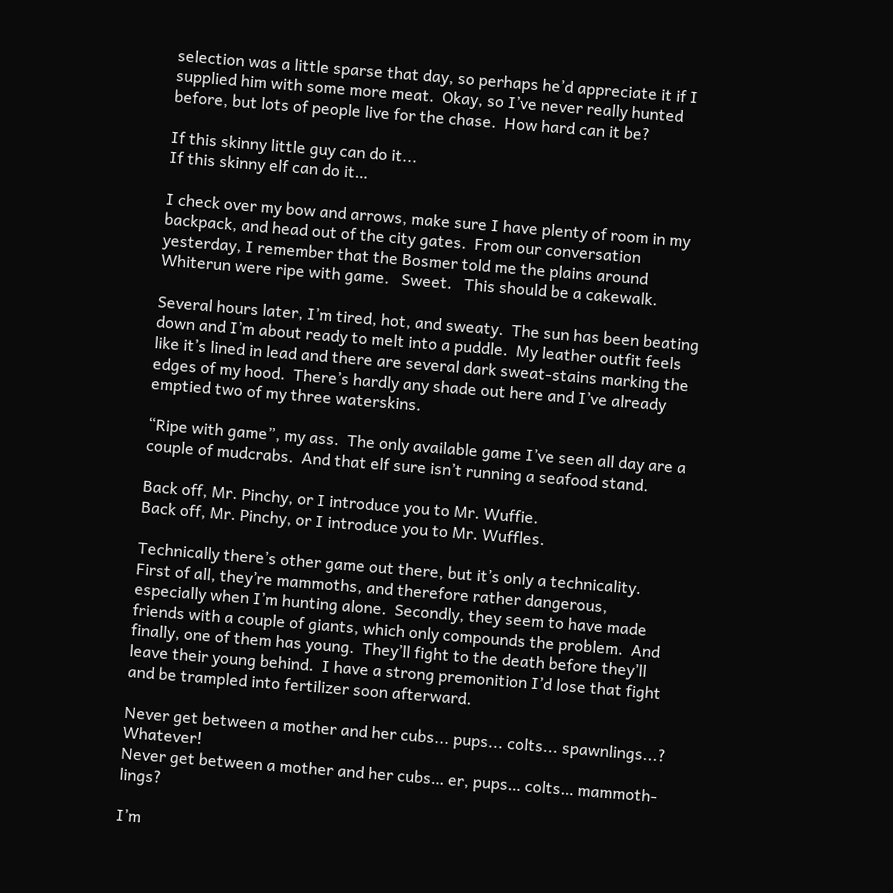selection was a little sparse that day, so perhaps he’d appreciate it if I supplied him with some more meat.  Okay, so I’ve never really hunted before, but lots of people live for the chase.  How hard can it be?

If this skinny little guy can do it...
If this skinny elf can do it…

I check over my bow and arrows, make sure I have plenty of room in my backpack, and head out of the city gates.  From our conversation yesterday, I remember that the Bosmer told me the plains around Whiterun were ripe with game.   Sweet.   This should be a cakewalk.

Several hours later, I’m tired, hot, and sweaty.  The sun has been beating down and I’m about ready to melt into a puddle.  My leather outfit feels like it’s lined in lead and there are several dark sweat-stains marking the edges of my hood.  There’s hardly any shade out here and I’ve already emptied two of my three waterskins.

“Ripe with game”, my ass.  The only available game I’ve seen all day are a couple of mudcrabs.  And that elf sure isn’t running a seafood stand.

Back off, Mr. Pinchy, or I introduce you to Mr. Wuffie.
Back off, Mr. Pinchy, or I introduce you to Mr. Wuffles.

Technically there’s other game out there, but it’s only a technicality.  First of all, they’re mammoths, and therefore rather dangerous, especially when I’m hunting alone.  Secondly, they seem to have made friends with a couple of giants, which only compounds the problem.  And finally, one of them has young.  They’ll fight to the death before they’ll leave their young behind.  I have a strong premonition I’d lose that fight and be trampled into fertilizer soon afterward.

Never get between a mother and her cubs... pups... colts... spawnlings...? Whatever!
Never get between a mother and her cubs… er, pups… colts… mammoth-lings?

I’m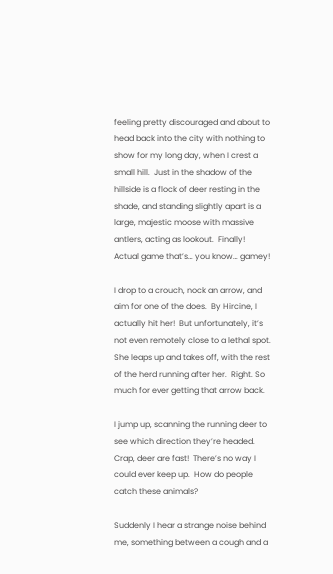feeling pretty discouraged and about to head back into the city with nothing to show for my long day, when I crest a small hill.  Just in the shadow of the hillside is a flock of deer resting in the shade, and standing slightly apart is a large, majestic moose with massive antlers, acting as lookout.  Finally!  Actual game that’s… you know… gamey!

I drop to a crouch, nock an arrow, and aim for one of the does.  By Hircine, I actually hit her!  But unfortunately, it’s not even remotely close to a lethal spot.  She leaps up and takes off, with the rest of the herd running after her.  Right. So much for ever getting that arrow back.

I jump up, scanning the running deer to see which direction they’re headed.  Crap, deer are fast!  There’s no way I could ever keep up.  How do people catch these animals?

Suddenly I hear a strange noise behind me, something between a cough and a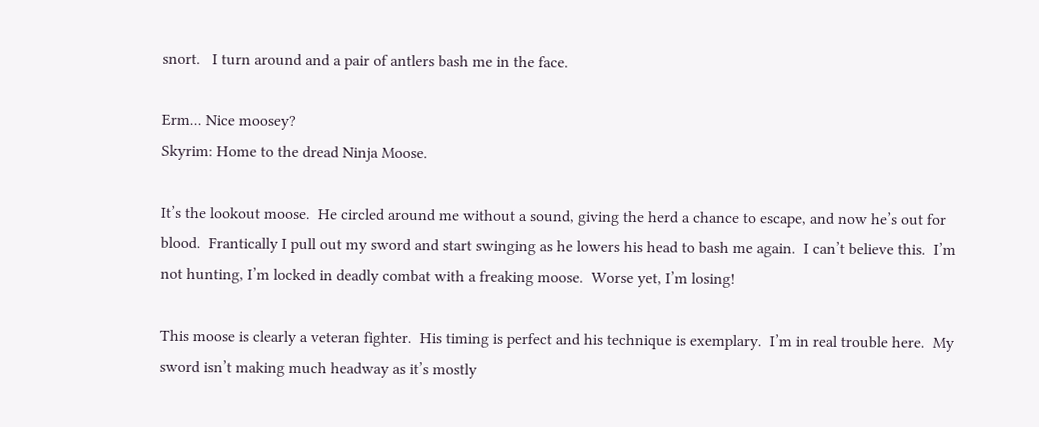snort.   I turn around and a pair of antlers bash me in the face.

Erm... Nice moosey?
Skyrim: Home to the dread Ninja Moose.

It’s the lookout moose.  He circled around me without a sound, giving the herd a chance to escape, and now he’s out for blood.  Frantically I pull out my sword and start swinging as he lowers his head to bash me again.  I can’t believe this.  I’m not hunting, I’m locked in deadly combat with a freaking moose.  Worse yet, I’m losing!

This moose is clearly a veteran fighter.  His timing is perfect and his technique is exemplary.  I’m in real trouble here.  My sword isn’t making much headway as it’s mostly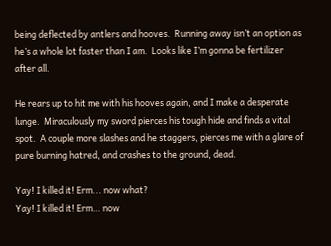being deflected by antlers and hooves.  Running away isn’t an option as he’s a whole lot faster than I am.  Looks like I’m gonna be fertilizer after all.

He rears up to hit me with his hooves again, and I make a desperate lunge.  Miraculously my sword pierces his tough hide and finds a vital spot.  A couple more slashes and he staggers, pierces me with a glare of pure burning hatred, and crashes to the ground, dead.

Yay! I killed it! Erm... now what?
Yay! I killed it! Erm… now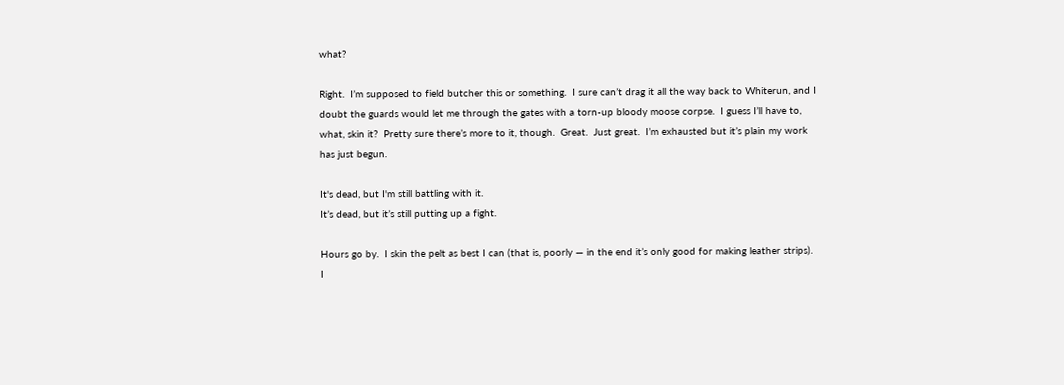what?

Right.  I’m supposed to field butcher this or something.  I sure can’t drag it all the way back to Whiterun, and I doubt the guards would let me through the gates with a torn-up bloody moose corpse.  I guess I’ll have to, what, skin it?  Pretty sure there’s more to it, though.  Great.  Just great.  I’m exhausted but it’s plain my work has just begun.

It's dead, but I'm still battling with it.
It’s dead, but it’s still putting up a fight.

Hours go by.  I skin the pelt as best I can (that is, poorly — in the end it’s only good for making leather strips).  I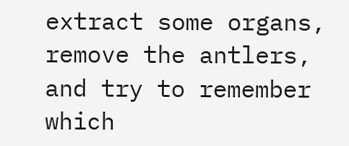extract some organs, remove the antlers, and try to remember which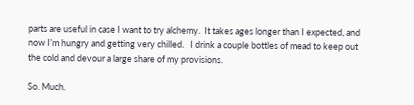parts are useful in case I want to try alchemy.  It takes ages longer than I expected, and now I’m hungry and getting very chilled.   I drink a couple bottles of mead to keep out the cold and devour a large share of my provisions.

So. Much.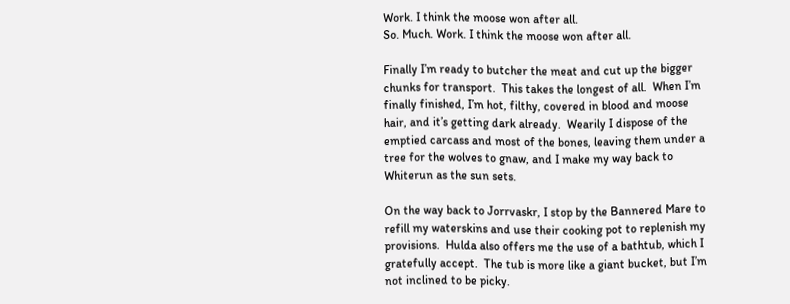Work. I think the moose won after all.
So. Much. Work. I think the moose won after all.

Finally I’m ready to butcher the meat and cut up the bigger chunks for transport.  This takes the longest of all.  When I’m finally finished, I’m hot, filthy, covered in blood and moose hair, and it’s getting dark already.  Wearily I dispose of the emptied carcass and most of the bones, leaving them under a tree for the wolves to gnaw, and I make my way back to Whiterun as the sun sets.

On the way back to Jorrvaskr, I stop by the Bannered Mare to refill my waterskins and use their cooking pot to replenish my provisions.  Hulda also offers me the use of a bathtub, which I gratefully accept.  The tub is more like a giant bucket, but I’m not inclined to be picky.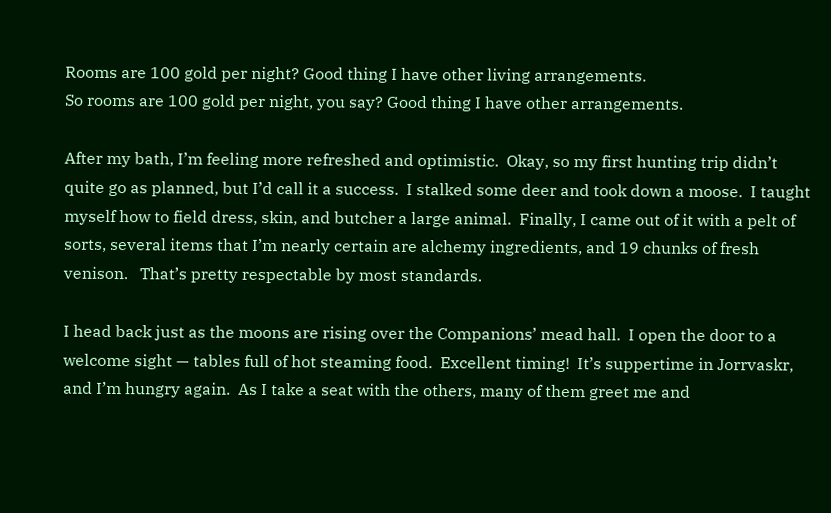Rooms are 100 gold per night? Good thing I have other living arrangements.
So rooms are 100 gold per night, you say? Good thing I have other arrangements.

After my bath, I’m feeling more refreshed and optimistic.  Okay, so my first hunting trip didn’t quite go as planned, but I’d call it a success.  I stalked some deer and took down a moose.  I taught myself how to field dress, skin, and butcher a large animal.  Finally, I came out of it with a pelt of sorts, several items that I’m nearly certain are alchemy ingredients, and 19 chunks of fresh venison.   That’s pretty respectable by most standards.

I head back just as the moons are rising over the Companions’ mead hall.  I open the door to a welcome sight — tables full of hot steaming food.  Excellent timing!  It’s suppertime in Jorrvaskr, and I’m hungry again.  As I take a seat with the others, many of them greet me and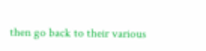then go back to their various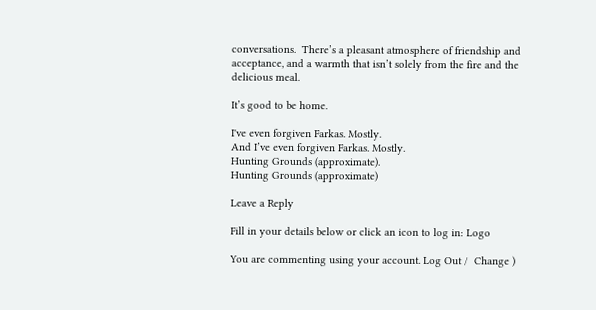conversations.  There’s a pleasant atmosphere of friendship and acceptance, and a warmth that isn’t solely from the fire and the delicious meal.

It’s good to be home.

I've even forgiven Farkas. Mostly.
And I’ve even forgiven Farkas. Mostly.
Hunting Grounds (approximate).
Hunting Grounds (approximate)

Leave a Reply

Fill in your details below or click an icon to log in: Logo

You are commenting using your account. Log Out /  Change )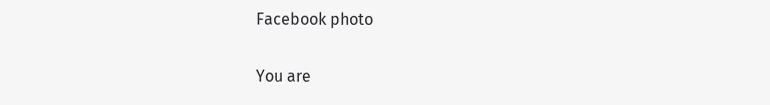Facebook photo

You are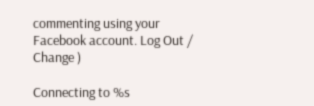commenting using your Facebook account. Log Out /  Change )

Connecting to %s